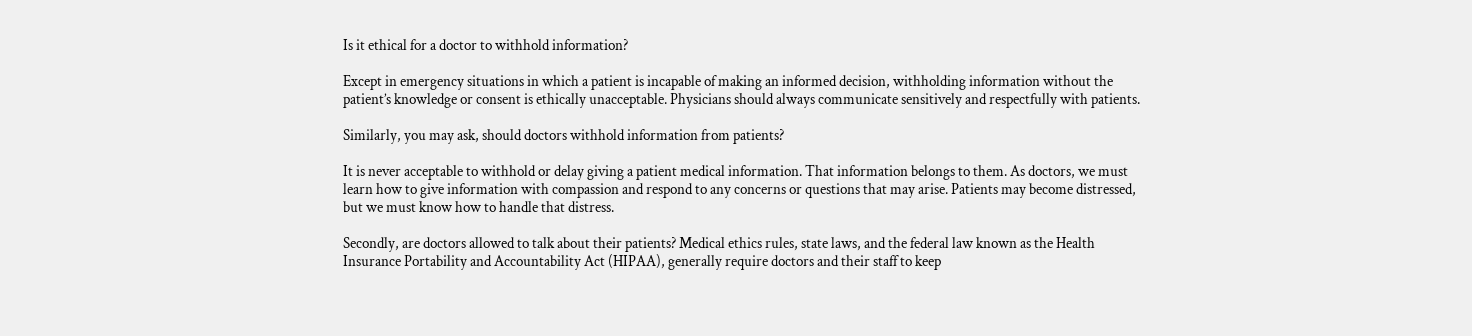Is it ethical for a doctor to withhold information?

Except in emergency situations in which a patient is incapable of making an informed decision, withholding information without the patient’s knowledge or consent is ethically unacceptable. Physicians should always communicate sensitively and respectfully with patients.

Similarly, you may ask, should doctors withhold information from patients?

It is never acceptable to withhold or delay giving a patient medical information. That information belongs to them. As doctors, we must learn how to give information with compassion and respond to any concerns or questions that may arise. Patients may become distressed, but we must know how to handle that distress.

Secondly, are doctors allowed to talk about their patients? Medical ethics rules, state laws, and the federal law known as the Health Insurance Portability and Accountability Act (HIPAA), generally require doctors and their staff to keep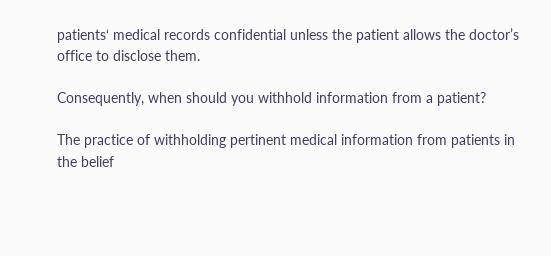patients‘ medical records confidential unless the patient allows the doctor’s office to disclose them.

Consequently, when should you withhold information from a patient?

The practice of withholding pertinent medical information from patients in the belief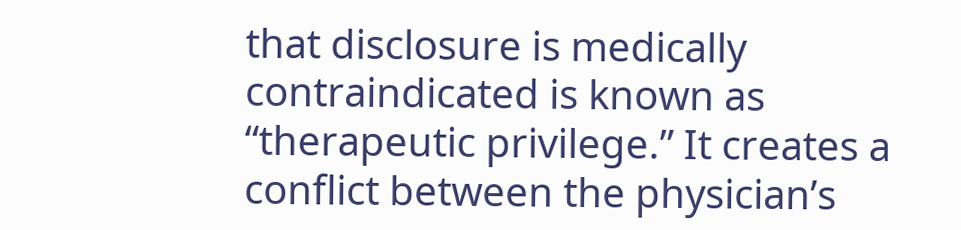that disclosure is medically contraindicated is known as “therapeutic privilege.” It creates a conflict between the physician’s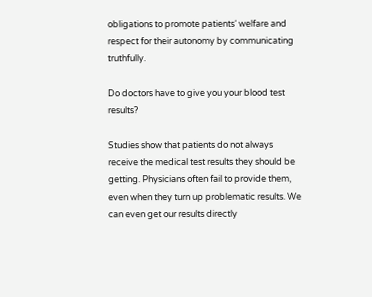obligations to promote patients‘ welfare and respect for their autonomy by communicating truthfully.

Do doctors have to give you your blood test results?

Studies show that patients do not always receive the medical test results they should be getting. Physicians often fail to provide them, even when they turn up problematic results. We can even get our results directly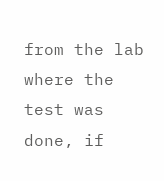from the lab where the test was done, if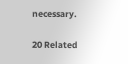necessary.

20 Related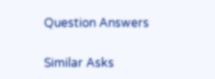Question Answers

Similar Asks